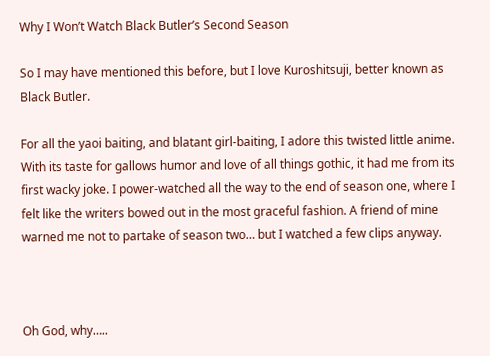Why I Won’t Watch Black Butler’s Second Season

So I may have mentioned this before, but I love Kuroshitsuji, better known as Black Butler.

For all the yaoi baiting, and blatant girl-baiting, I adore this twisted little anime. With its taste for gallows humor and love of all things gothic, it had me from its first wacky joke. I power-watched all the way to the end of season one, where I felt like the writers bowed out in the most graceful fashion. A friend of mine warned me not to partake of season two… but I watched a few clips anyway.



Oh God, why…..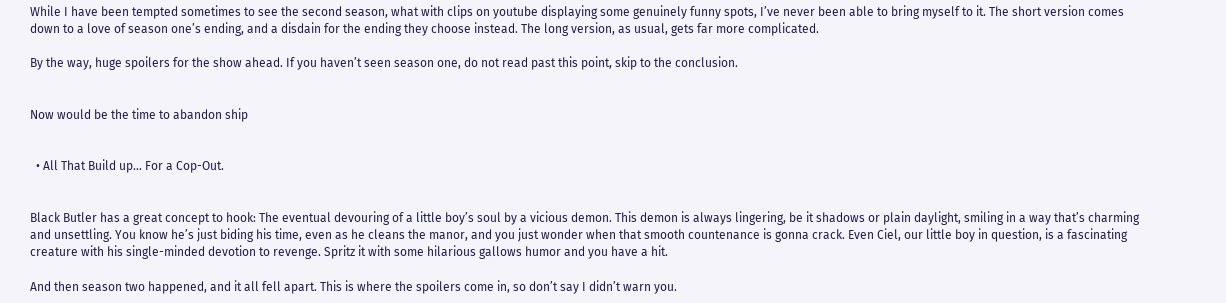While I have been tempted sometimes to see the second season, what with clips on youtube displaying some genuinely funny spots, I’ve never been able to bring myself to it. The short version comes down to a love of season one’s ending, and a disdain for the ending they choose instead. The long version, as usual, gets far more complicated.

By the way, huge spoilers for the show ahead. If you haven’t seen season one, do not read past this point, skip to the conclusion.


Now would be the time to abandon ship


  • All That Build up… For a Cop-Out.


Black Butler has a great concept to hook: The eventual devouring of a little boy’s soul by a vicious demon. This demon is always lingering, be it shadows or plain daylight, smiling in a way that’s charming and unsettling. You know he’s just biding his time, even as he cleans the manor, and you just wonder when that smooth countenance is gonna crack. Even Ciel, our little boy in question, is a fascinating creature with his single-minded devotion to revenge. Spritz it with some hilarious gallows humor and you have a hit.

And then season two happened, and it all fell apart. This is where the spoilers come in, so don’t say I didn’t warn you.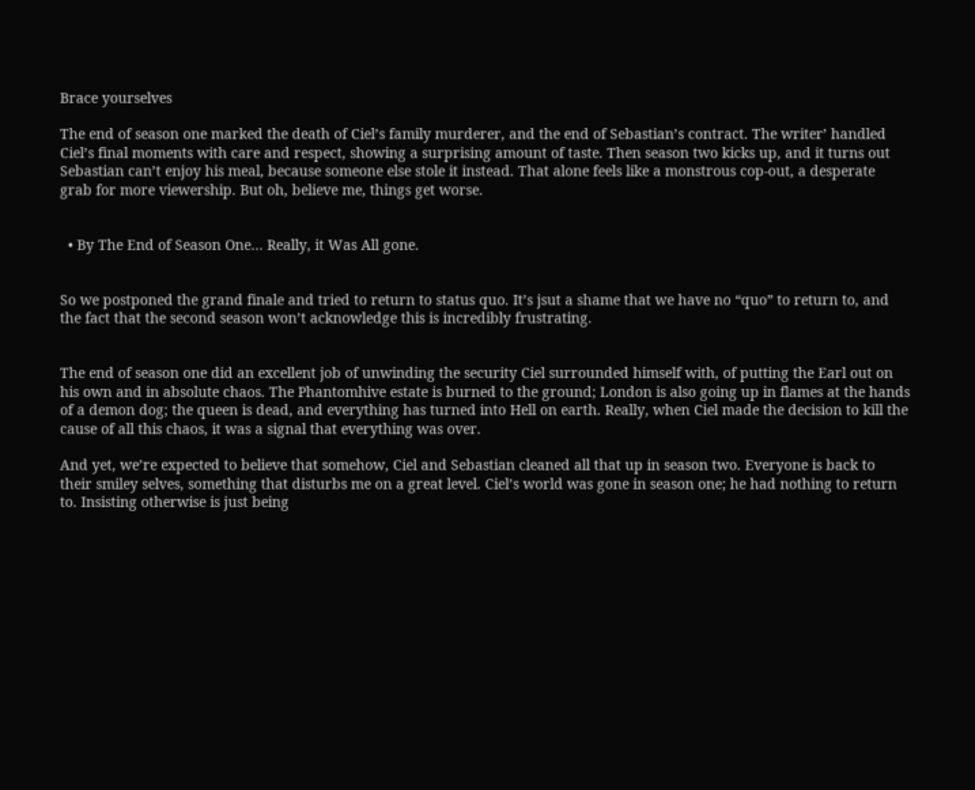Brace yourselves

The end of season one marked the death of Ciel’s family murderer, and the end of Sebastian’s contract. The writer’ handled Ciel’s final moments with care and respect, showing a surprising amount of taste. Then season two kicks up, and it turns out Sebastian can’t enjoy his meal, because someone else stole it instead. That alone feels like a monstrous cop-out, a desperate grab for more viewership. But oh, believe me, things get worse.


  • By The End of Season One… Really, it Was All gone.


So we postponed the grand finale and tried to return to status quo. It’s jsut a shame that we have no “quo” to return to, and the fact that the second season won’t acknowledge this is incredibly frustrating.


The end of season one did an excellent job of unwinding the security Ciel surrounded himself with, of putting the Earl out on his own and in absolute chaos. The Phantomhive estate is burned to the ground; London is also going up in flames at the hands of a demon dog; the queen is dead, and everything has turned into Hell on earth. Really, when Ciel made the decision to kill the cause of all this chaos, it was a signal that everything was over.

And yet, we’re expected to believe that somehow, Ciel and Sebastian cleaned all that up in season two. Everyone is back to their smiley selves, something that disturbs me on a great level. Ciel’s world was gone in season one; he had nothing to return to. Insisting otherwise is just being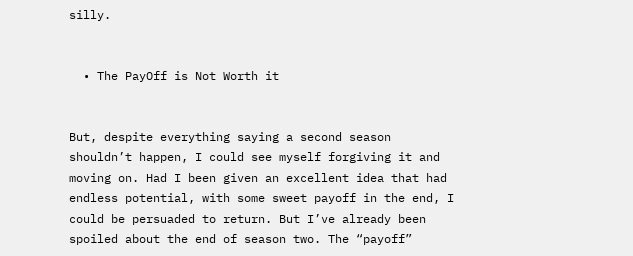silly.


  • The PayOff is Not Worth it


But, despite everything saying a second season shouldn’t happen, I could see myself forgiving it and moving on. Had I been given an excellent idea that had endless potential, with some sweet payoff in the end, I could be persuaded to return. But I’ve already been spoiled about the end of season two. The “payoff”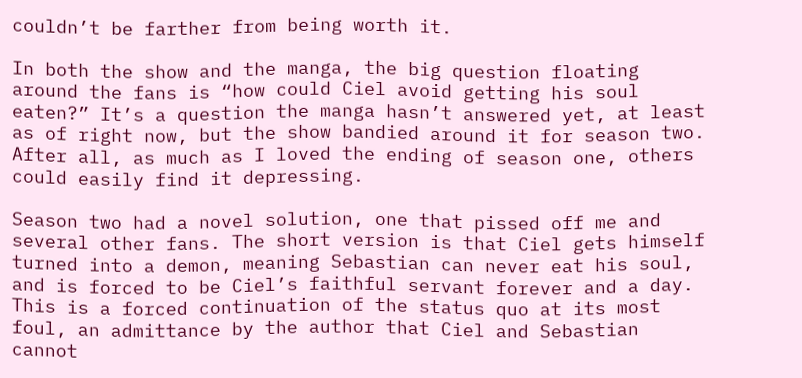couldn’t be farther from being worth it.

In both the show and the manga, the big question floating around the fans is “how could Ciel avoid getting his soul eaten?” It’s a question the manga hasn’t answered yet, at least as of right now, but the show bandied around it for season two. After all, as much as I loved the ending of season one, others could easily find it depressing.

Season two had a novel solution, one that pissed off me and several other fans. The short version is that Ciel gets himself turned into a demon, meaning Sebastian can never eat his soul, and is forced to be Ciel’s faithful servant forever and a day. This is a forced continuation of the status quo at its most foul, an admittance by the author that Ciel and Sebastian cannot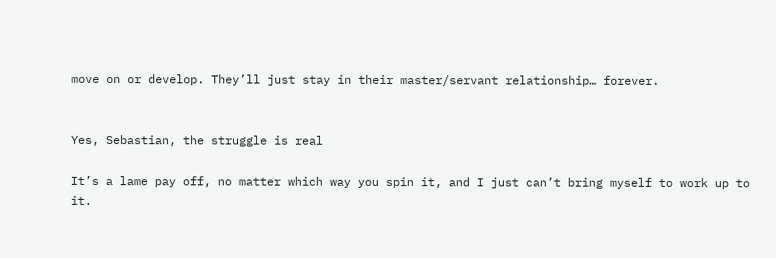move on or develop. They’ll just stay in their master/servant relationship… forever.


Yes, Sebastian, the struggle is real

It’s a lame pay off, no matter which way you spin it, and I just can’t bring myself to work up to it.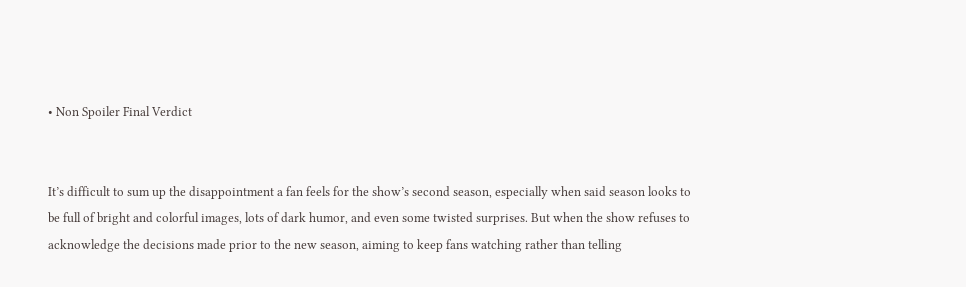• Non Spoiler Final Verdict


It’s difficult to sum up the disappointment a fan feels for the show’s second season, especially when said season looks to be full of bright and colorful images, lots of dark humor, and even some twisted surprises. But when the show refuses to acknowledge the decisions made prior to the new season, aiming to keep fans watching rather than telling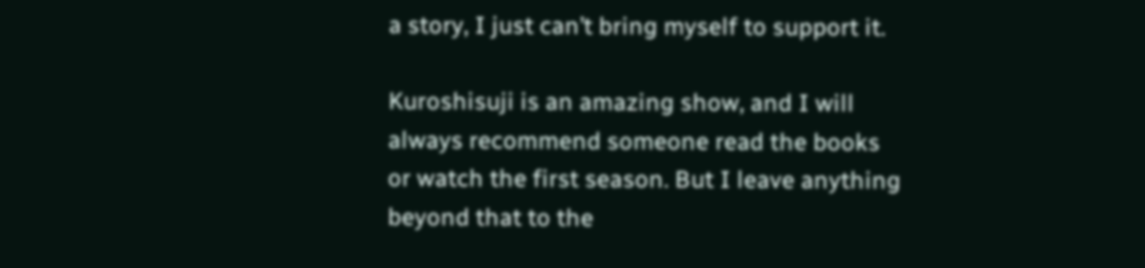a story, I just can’t bring myself to support it.

Kuroshisuji is an amazing show, and I will always recommend someone read the books or watch the first season. But I leave anything beyond that to the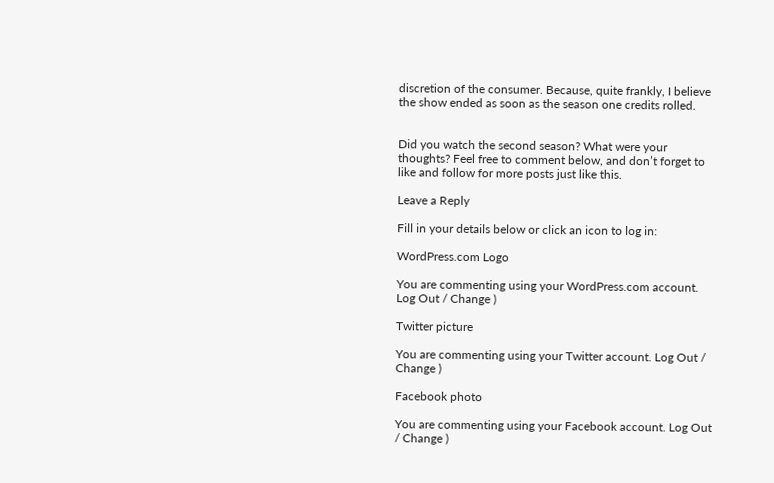discretion of the consumer. Because, quite frankly, I believe the show ended as soon as the season one credits rolled.


Did you watch the second season? What were your thoughts? Feel free to comment below, and don’t forget to like and follow for more posts just like this.

Leave a Reply

Fill in your details below or click an icon to log in:

WordPress.com Logo

You are commenting using your WordPress.com account. Log Out / Change )

Twitter picture

You are commenting using your Twitter account. Log Out / Change )

Facebook photo

You are commenting using your Facebook account. Log Out / Change )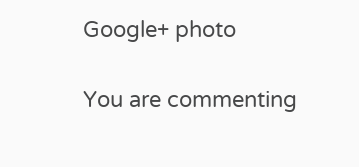Google+ photo

You are commenting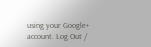using your Google+ account. Log Out /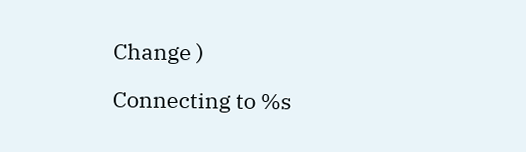Change )

Connecting to %s